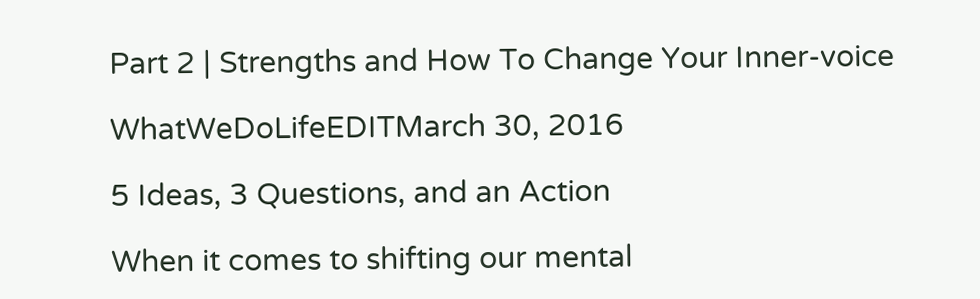Part 2 | Strengths and How To Change Your Inner-voice

WhatWeDoLifeEDITMarch 30, 2016

5 Ideas, 3 Questions, and an Action

When it comes to shifting our mental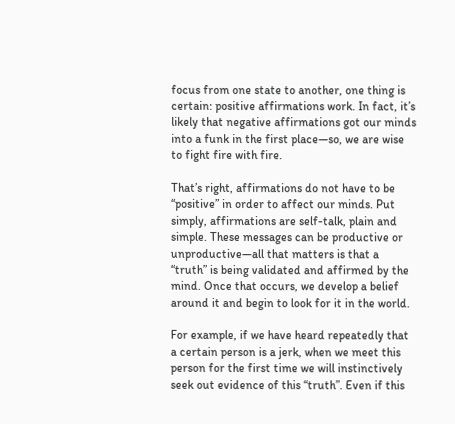focus from one state to another, one thing is certain: positive affirmations work. In fact, it’s likely that negative affirmations got our minds into a funk in the first place—so, we are wise to fight fire with fire.

That’s right, affirmations do not have to be “positive” in order to affect our minds. Put simply, affirmations are self-talk, plain and simple. These messages can be productive or unproductive—all that matters is that a “truth” is being validated and affirmed by the mind. Once that occurs, we develop a belief around it and begin to look for it in the world.

For example, if we have heard repeatedly that a certain person is a jerk, when we meet this person for the first time we will instinctively seek out evidence of this “truth”. Even if this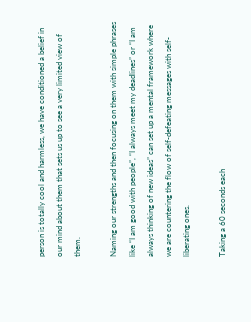person is totally cool and harmless, we have conditioned a belief in our mind about them that sets us up to see a very limited view of them.

Naming our strengths and then focusing on them with simple phrases like “I am good with people”, “I always meet my deadlines” or “I am always thinking of new ideas” can set up a mental framework where we are countering the flow of self-defeating messages with self-liberating ones.

Taking a 60 seconds each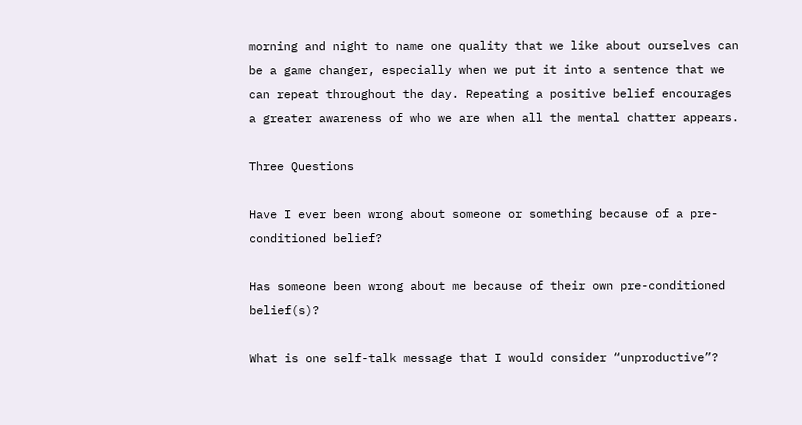morning and night to name one quality that we like about ourselves can be a game changer, especially when we put it into a sentence that we can repeat throughout the day. Repeating a positive belief encourages a greater awareness of who we are when all the mental chatter appears.

Three Questions

Have I ever been wrong about someone or something because of a pre-conditioned belief?

Has someone been wrong about me because of their own pre-conditioned belief(s)?

What is one self-talk message that I would consider “unproductive”?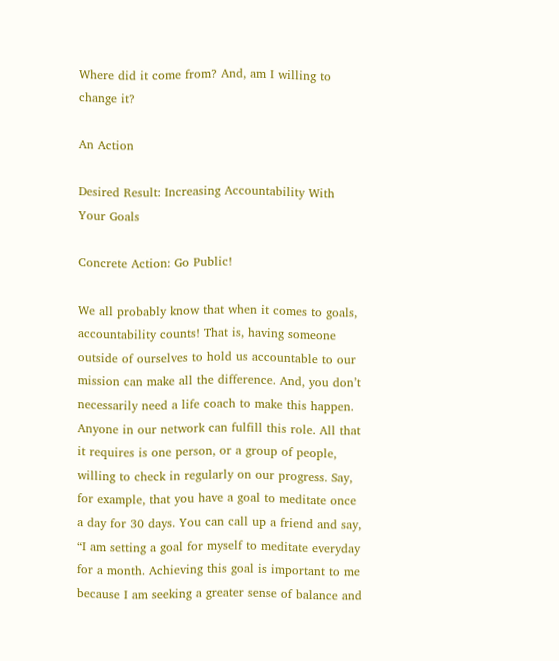Where did it come from? And, am I willing to change it?

An Action

Desired Result: Increasing Accountability With Your Goals

Concrete Action: Go Public!

We all probably know that when it comes to goals, accountability counts! That is, having someone outside of ourselves to hold us accountable to our mission can make all the difference. And, you don’t necessarily need a life coach to make this happen. Anyone in our network can fulfill this role. All that it requires is one person, or a group of people, willing to check in regularly on our progress. Say, for example, that you have a goal to meditate once a day for 30 days. You can call up a friend and say, “I am setting a goal for myself to meditate everyday for a month. Achieving this goal is important to me because I am seeking a greater sense of balance and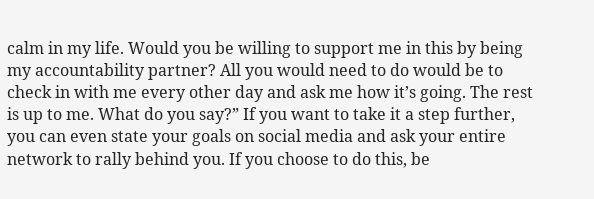calm in my life. Would you be willing to support me in this by being my accountability partner? All you would need to do would be to check in with me every other day and ask me how it’s going. The rest is up to me. What do you say?” If you want to take it a step further, you can even state your goals on social media and ask your entire network to rally behind you. If you choose to do this, be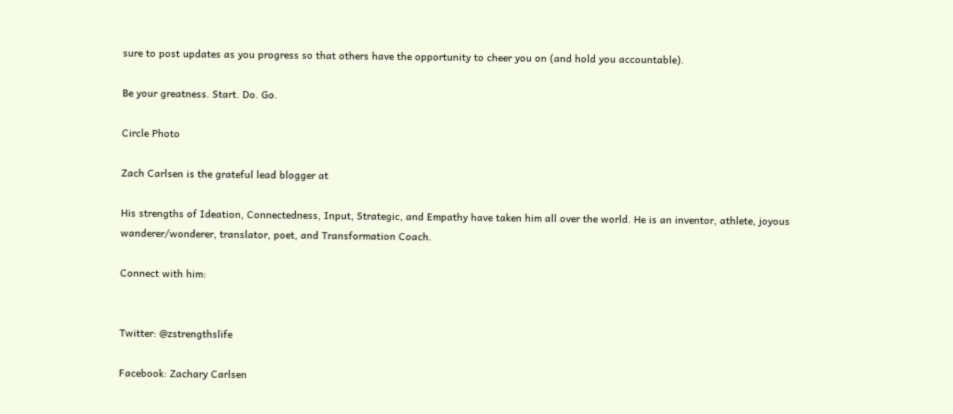sure to post updates as you progress so that others have the opportunity to cheer you on (and hold you accountable).

Be your greatness. Start. Do. Go.

Circle Photo

Zach Carlsen is the grateful lead blogger at

His strengths of Ideation, Connectedness, Input, Strategic, and Empathy have taken him all over the world. He is an inventor, athlete, joyous wanderer/wonderer, translator, poet, and Transformation Coach.

Connect with him:


Twitter: @zstrengthslife

Facebook: Zachary Carlsen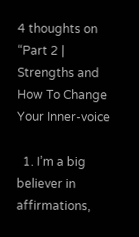4 thoughts on “Part 2 | Strengths and How To Change Your Inner-voice

  1. I’m a big believer in affirmations,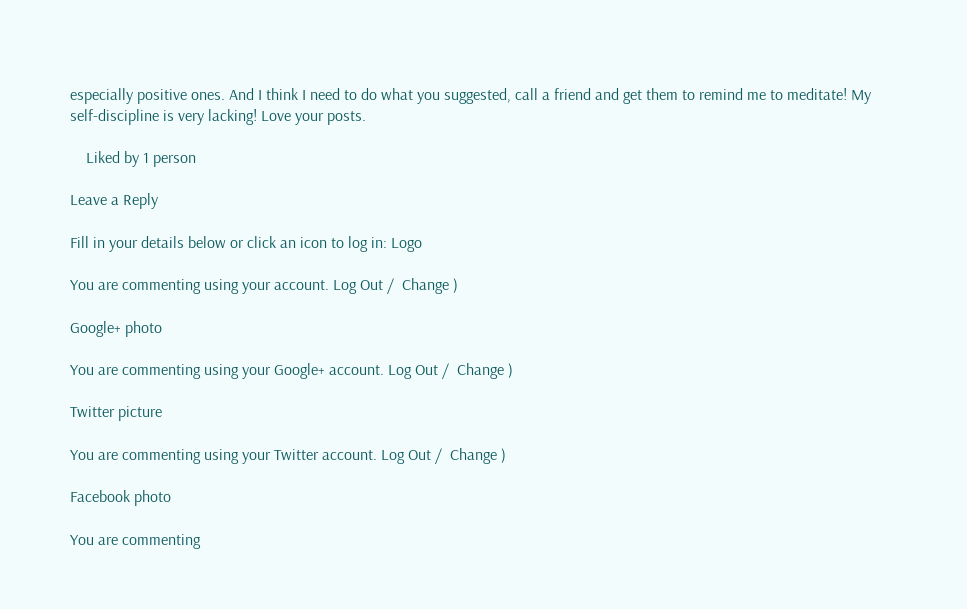especially positive ones. And I think I need to do what you suggested, call a friend and get them to remind me to meditate! My self-discipline is very lacking! Love your posts.

    Liked by 1 person

Leave a Reply

Fill in your details below or click an icon to log in: Logo

You are commenting using your account. Log Out /  Change )

Google+ photo

You are commenting using your Google+ account. Log Out /  Change )

Twitter picture

You are commenting using your Twitter account. Log Out /  Change )

Facebook photo

You are commenting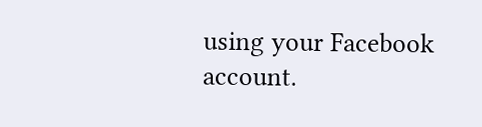using your Facebook account.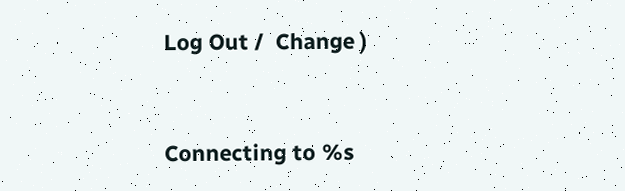Log Out /  Change )


Connecting to %s